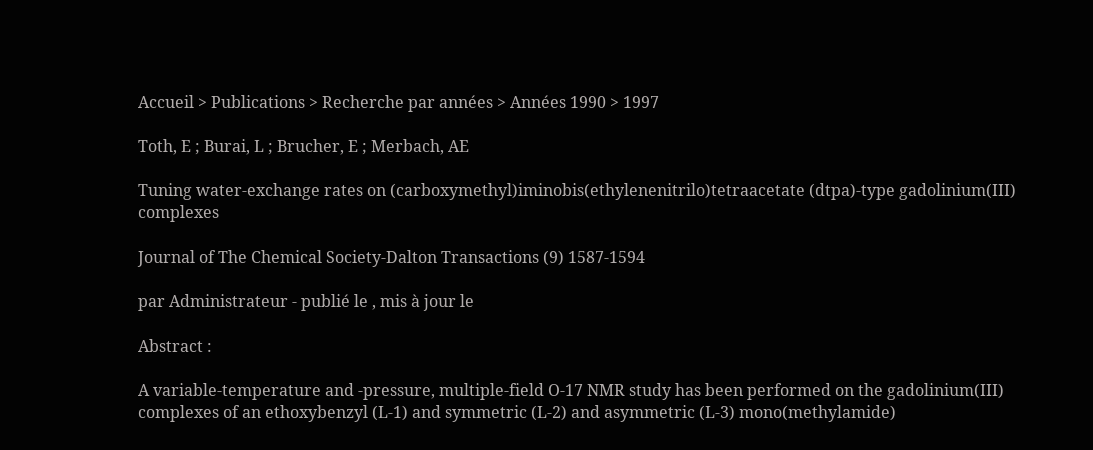Accueil > Publications > Recherche par années > Années 1990 > 1997

Toth, E ; Burai, L ; Brucher, E ; Merbach, AE

Tuning water-exchange rates on (carboxymethyl)iminobis(ethylenenitrilo)tetraacetate (dtpa)-type gadolinium(III) complexes

Journal of The Chemical Society-Dalton Transactions (9) 1587-1594

par Administrateur - publié le , mis à jour le

Abstract :

A variable-temperature and -pressure, multiple-field O-17 NMR study has been performed on the gadolinium(III) complexes of an ethoxybenzyl (L-1) and symmetric (L-2) and asymmetric (L-3) mono(methylamide)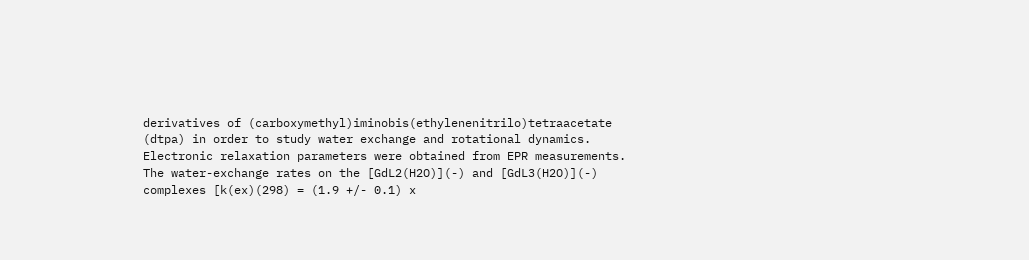derivatives of (carboxymethyl)iminobis(ethylenenitrilo)tetraacetate (dtpa) in order to study water exchange and rotational dynamics. Electronic relaxation parameters were obtained from EPR measurements. The water-exchange rates on the [GdL2(H2O)](-) and [GdL3(H2O)](-) complexes [k(ex)(298) = (1.9 +/- 0.1) x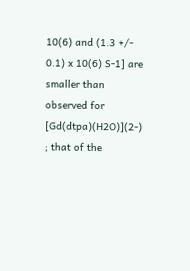10(6) and (1.3 +/- 0.1) x 10(6) S-1] are smaller than observed for [Gd(dtpa)(H2O)](2-) ; that of the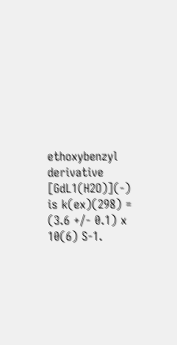ethoxybenzyl derivative [GdL1(H2O)](-) is k(ex)(298) = (3.6 +/- 0.1) x 10(6) S-1.